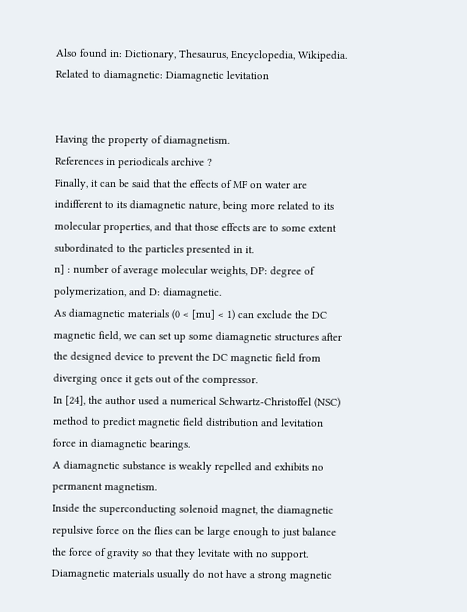Also found in: Dictionary, Thesaurus, Encyclopedia, Wikipedia.
Related to diamagnetic: Diamagnetic levitation


Having the property of diamagnetism.
References in periodicals archive ?
Finally, it can be said that the effects of MF on water are indifferent to its diamagnetic nature, being more related to its molecular properties, and that those effects are to some extent subordinated to the particles presented in it.
n] : number of average molecular weights, DP: degree of polymerization, and D: diamagnetic.
As diamagnetic materials (0 < [mu] < 1) can exclude the DC magnetic field, we can set up some diamagnetic structures after the designed device to prevent the DC magnetic field from diverging once it gets out of the compressor.
In [24], the author used a numerical Schwartz-Christoffel (NSC) method to predict magnetic field distribution and levitation force in diamagnetic bearings.
A diamagnetic substance is weakly repelled and exhibits no permanent magnetism.
Inside the superconducting solenoid magnet, the diamagnetic repulsive force on the flies can be large enough to just balance the force of gravity so that they levitate with no support.
Diamagnetic materials usually do not have a strong magnetic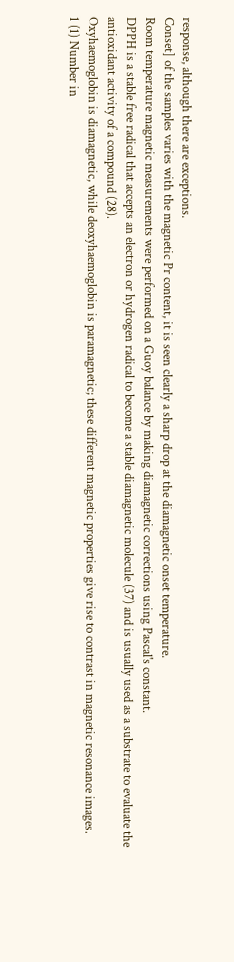response, although there are exceptions.
Conset] of the samples varies with the magnetic Pr content, it is seen clearly a sharp drop at the diamagnetic onset temperature.
Room temperature magnetic measurements were performed on a Guoy balance by making diamagnetic corrections using Pascal's constant.
DPPH is a stable free radical that accepts an electron or hydrogen radical to become a stable diamagnetic molecule (37) and is usually used as a substrate to evaluate the antioxidant activity of a compound (28).
Oxyhaemoglobin is diamagnetic, while deoxyhaemoglobin is paramagnetic; these different magnetic properties give rise to contrast in magnetic resonance images.
1 (1) Number in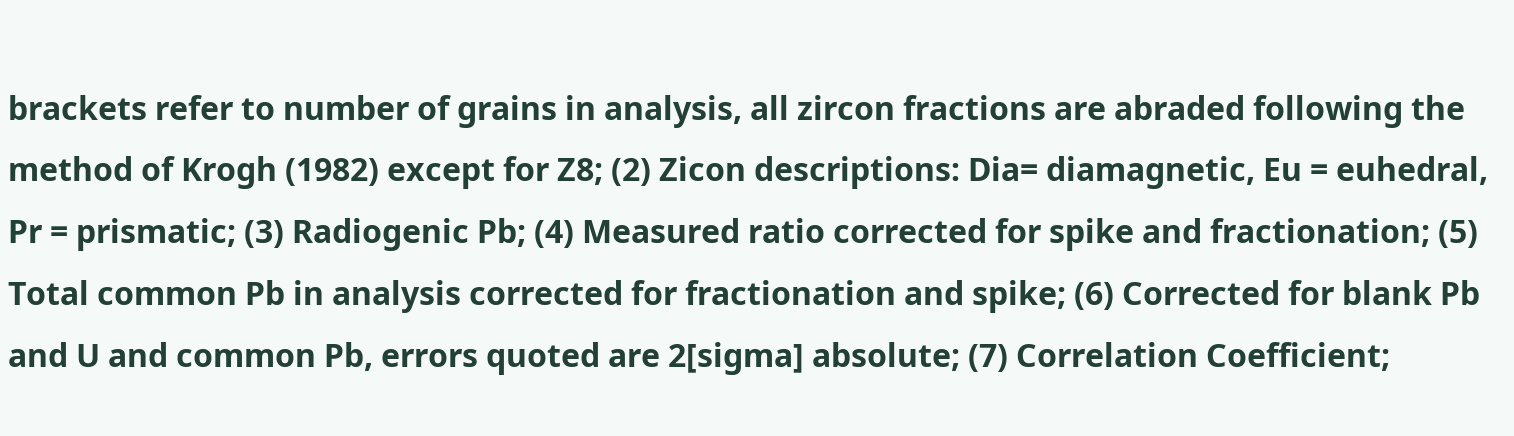brackets refer to number of grains in analysis, all zircon fractions are abraded following the method of Krogh (1982) except for Z8; (2) Zicon descriptions: Dia= diamagnetic, Eu = euhedral, Pr = prismatic; (3) Radiogenic Pb; (4) Measured ratio corrected for spike and fractionation; (5) Total common Pb in analysis corrected for fractionation and spike; (6) Corrected for blank Pb and U and common Pb, errors quoted are 2[sigma] absolute; (7) Correlation Coefficient;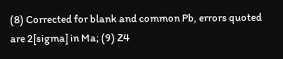(8) Corrected for blank and common Pb, errors quoted are 2[sigma] in Ma; (9) Z4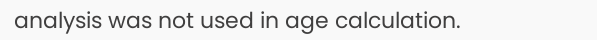analysis was not used in age calculation.